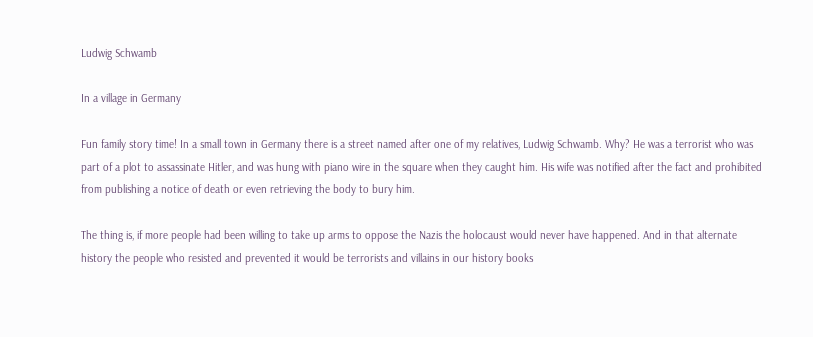Ludwig Schwamb

In a village in Germany

Fun family story time! In a small town in Germany there is a street named after one of my relatives, Ludwig Schwamb. Why? He was a terrorist who was part of a plot to assassinate Hitler, and was hung with piano wire in the square when they caught him. His wife was notified after the fact and prohibited from publishing a notice of death or even retrieving the body to bury him.

The thing is, if more people had been willing to take up arms to oppose the Nazis the holocaust would never have happened. And in that alternate history the people who resisted and prevented it would be terrorists and villains in our history books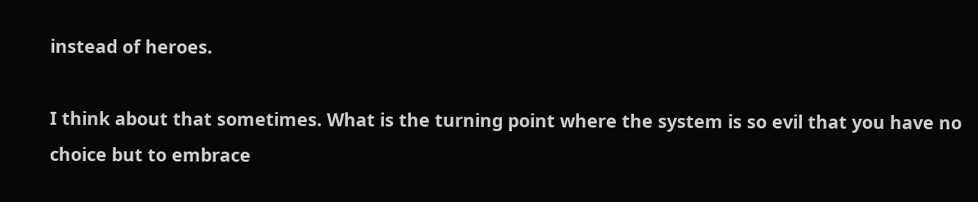instead of heroes.

I think about that sometimes. What is the turning point where the system is so evil that you have no choice but to embrace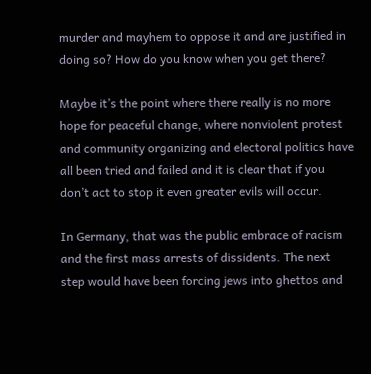murder and mayhem to oppose it and are justified in doing so? How do you know when you get there?

Maybe it’s the point where there really is no more hope for peaceful change, where nonviolent protest and community organizing and electoral politics have all been tried and failed and it is clear that if you don’t act to stop it even greater evils will occur.

In Germany, that was the public embrace of racism and the first mass arrests of dissidents. The next step would have been forcing jews into ghettos and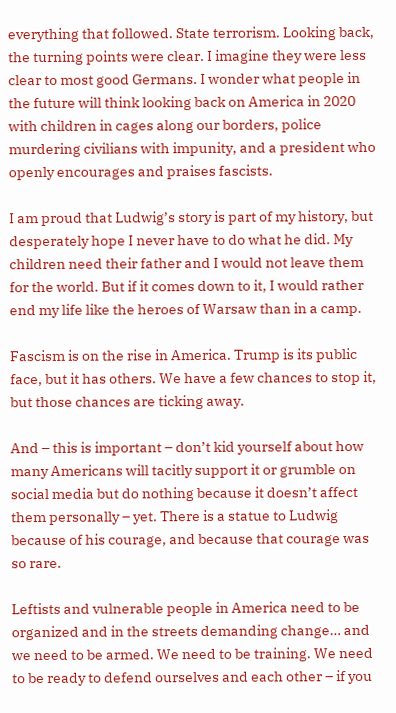everything that followed. State terrorism. Looking back, the turning points were clear. I imagine they were less clear to most good Germans. I wonder what people in the future will think looking back on America in 2020 with children in cages along our borders, police murdering civilians with impunity, and a president who openly encourages and praises fascists.

I am proud that Ludwig’s story is part of my history, but desperately hope I never have to do what he did. My children need their father and I would not leave them for the world. But if it comes down to it, I would rather end my life like the heroes of Warsaw than in a camp.

Fascism is on the rise in America. Trump is its public face, but it has others. We have a few chances to stop it, but those chances are ticking away.

And – this is important – don’t kid yourself about how many Americans will tacitly support it or grumble on social media but do nothing because it doesn’t affect them personally – yet. There is a statue to Ludwig because of his courage, and because that courage was so rare.

Leftists and vulnerable people in America need to be organized and in the streets demanding change… and we need to be armed. We need to be training. We need to be ready to defend ourselves and each other – if you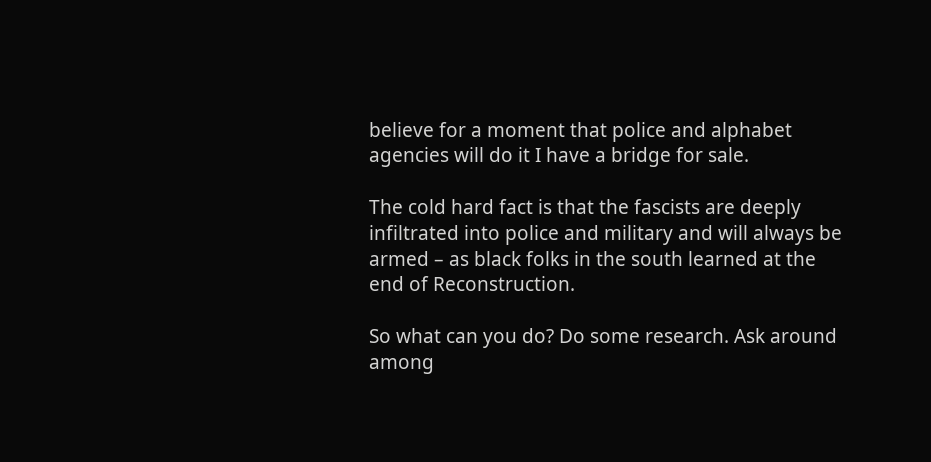believe for a moment that police and alphabet agencies will do it I have a bridge for sale.

The cold hard fact is that the fascists are deeply infiltrated into police and military and will always be armed – as black folks in the south learned at the end of Reconstruction.

So what can you do? Do some research. Ask around among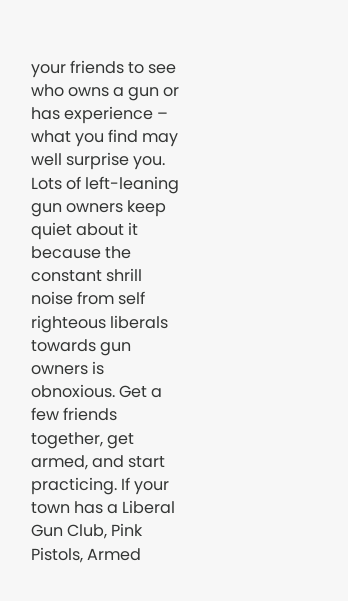your friends to see who owns a gun or has experience – what you find may well surprise you. Lots of left-leaning gun owners keep quiet about it because the constant shrill noise from self righteous liberals towards gun owners is obnoxious. Get a few friends together, get armed, and start practicing. If your town has a Liberal Gun Club, Pink Pistols, Armed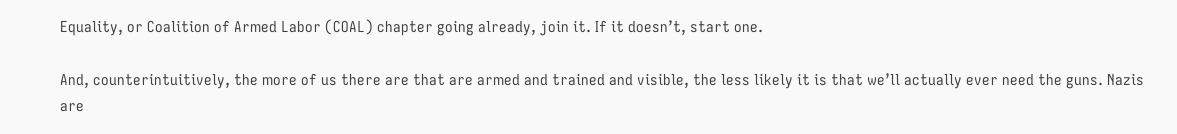Equality, or Coalition of Armed Labor (COAL) chapter going already, join it. If it doesn’t, start one.

And, counterintuitively, the more of us there are that are armed and trained and visible, the less likely it is that we’ll actually ever need the guns. Nazis are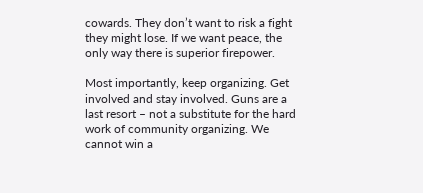cowards. They don’t want to risk a fight they might lose. If we want peace, the only way there is superior firepower.

Most importantly, keep organizing. Get involved and stay involved. Guns are a last resort – not a substitute for the hard work of community organizing. We cannot win a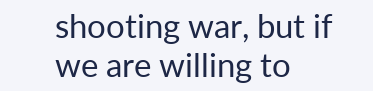shooting war, but if we are willing to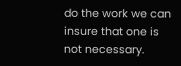do the work we can insure that one is not necessary.